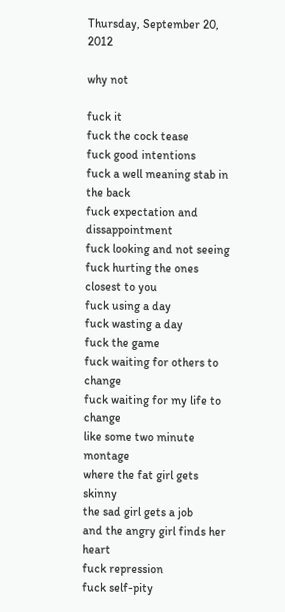Thursday, September 20, 2012

why not

fuck it
fuck the cock tease
fuck good intentions
fuck a well meaning stab in the back
fuck expectation and dissappointment
fuck looking and not seeing
fuck hurting the ones closest to you
fuck using a day
fuck wasting a day
fuck the game
fuck waiting for others to change
fuck waiting for my life to change
like some two minute montage
where the fat girl gets skinny
the sad girl gets a job
and the angry girl finds her heart
fuck repression
fuck self-pity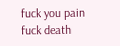fuck you pain
fuck death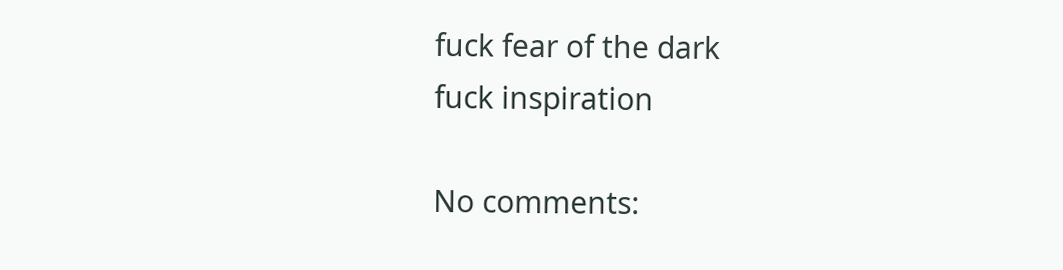fuck fear of the dark
fuck inspiration

No comments: